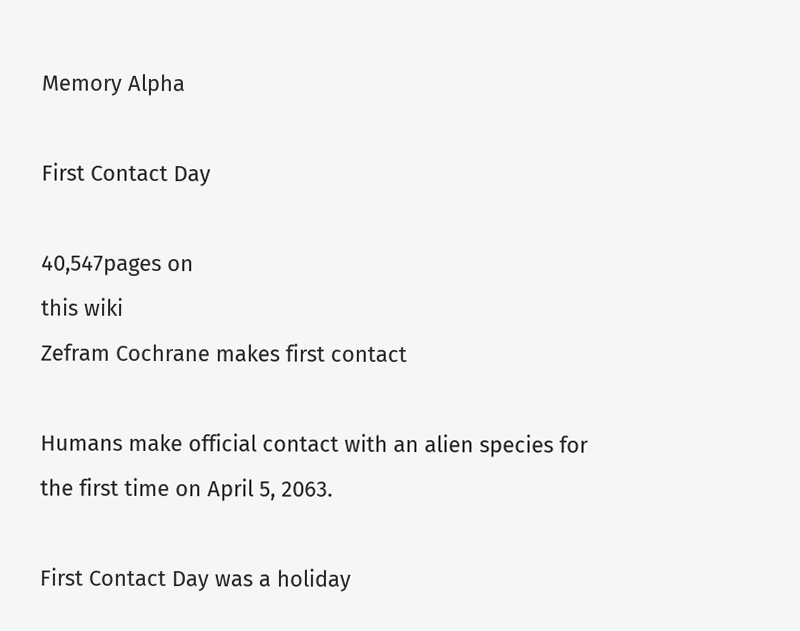Memory Alpha

First Contact Day

40,547pages on
this wiki
Zefram Cochrane makes first contact

Humans make official contact with an alien species for the first time on April 5, 2063.

First Contact Day was a holiday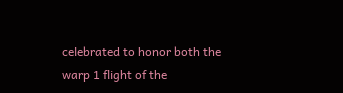celebrated to honor both the warp 1 flight of the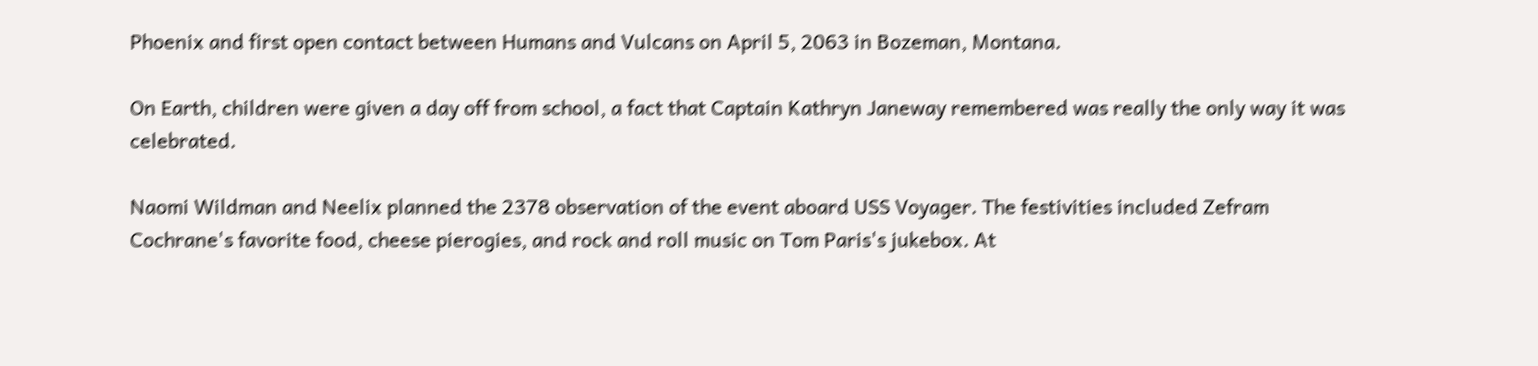Phoenix and first open contact between Humans and Vulcans on April 5, 2063 in Bozeman, Montana.

On Earth, children were given a day off from school, a fact that Captain Kathryn Janeway remembered was really the only way it was celebrated.

Naomi Wildman and Neelix planned the 2378 observation of the event aboard USS Voyager. The festivities included Zefram Cochrane's favorite food, cheese pierogies, and rock and roll music on Tom Paris's jukebox. At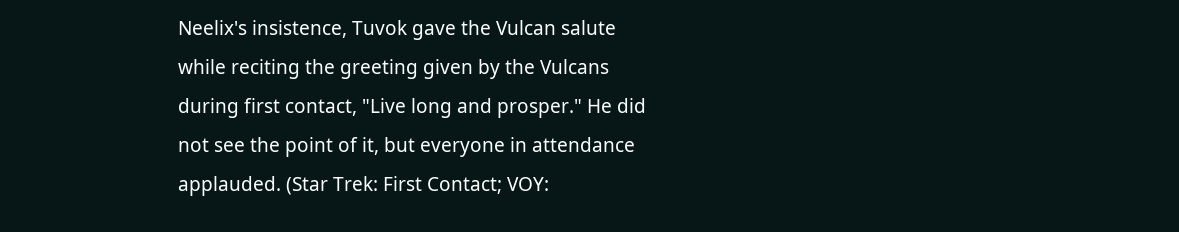Neelix's insistence, Tuvok gave the Vulcan salute while reciting the greeting given by the Vulcans during first contact, "Live long and prosper." He did not see the point of it, but everyone in attendance applauded. (Star Trek: First Contact; VOY: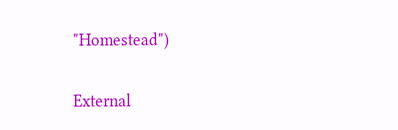"Homestead")

External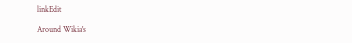linkEdit

Around Wikia's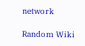network

Random Wiki